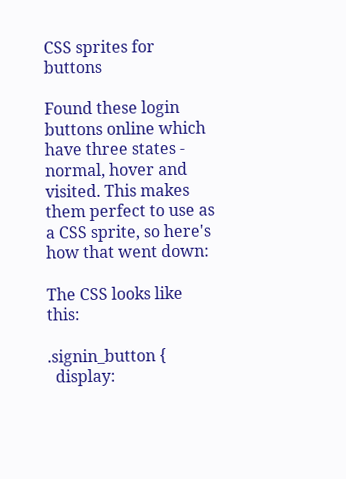CSS sprites for buttons

Found these login buttons online which have three states - normal, hover and visited. This makes them perfect to use as a CSS sprite, so here's how that went down:

The CSS looks like this:

.signin_button {
  display: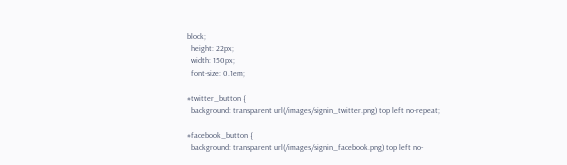block;
  height: 22px;
  width: 150px;
  font-size: 0.1em;

#twitter_button {
  background: transparent url(/images/signin_twitter.png) top left no-repeat;

#facebook_button {
  background: transparent url(/images/signin_facebook.png) top left no-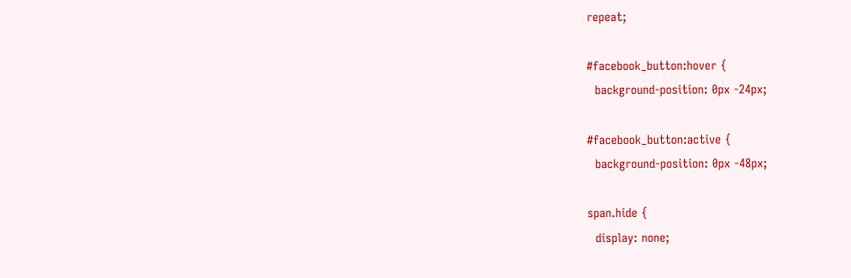repeat;

#facebook_button:hover {
  background-position: 0px -24px;

#facebook_button:active {
  background-position: 0px -48px;

span.hide {
  display: none;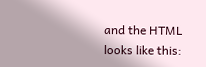and the HTML looks like this: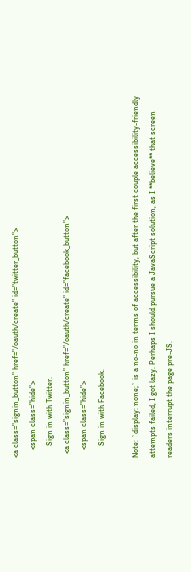<a class="signin_button" href="/oauth/create" id="twitter_button">
    <span class="hide">
      Sign in with Twitter.
  <a class="signin_button" href="/oauth/create" id="facebook_button">
    <span class="hide">
      Sign in with Facebook.

Note: `display: none;` is a no-no in terms of accessibility, but after the first couple accessibility-friendly attempts failed, I got lazy. Perhaps I should pursue a JavaScript solution, as I **believe** that screen readers interrupt the page pre-JS.